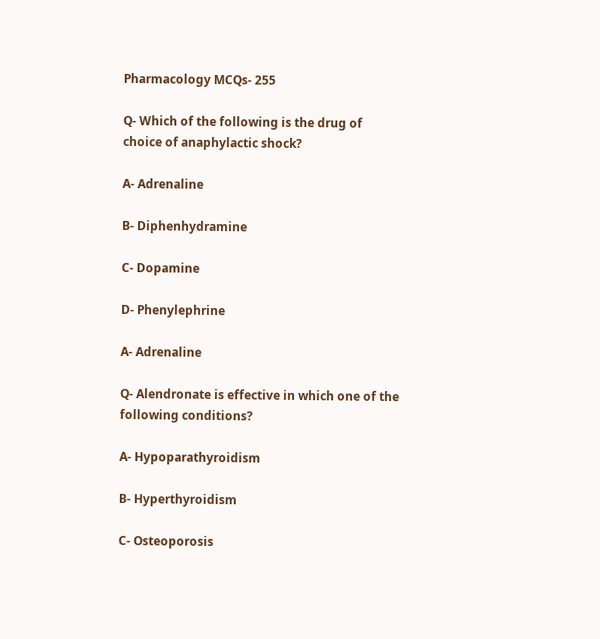Pharmacology MCQs- 255

Q- Which of the following is the drug of choice of anaphylactic shock?

A- Adrenaline

B- Diphenhydramine

C- Dopamine

D- Phenylephrine

A- Adrenaline

Q- Alendronate is effective in which one of the following conditions?

A- Hypoparathyroidism

B- Hyperthyroidism

C- Osteoporosis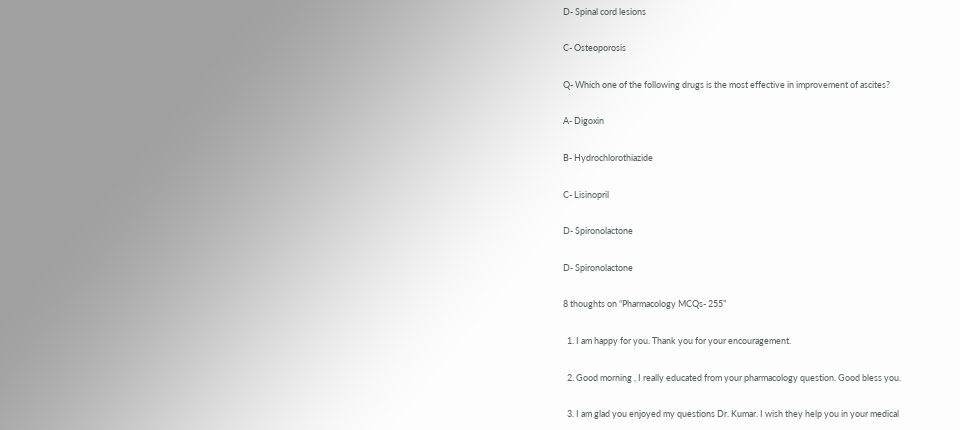D- Spinal cord lesions

C- Osteoporosis

Q- Which one of the following drugs is the most effective in improvement of ascites?

A- Digoxin

B- Hydrochlorothiazide

C- Lisinopril

D- Spironolactone

D- Spironolactone

8 thoughts on “Pharmacology MCQs- 255”

  1. I am happy for you. Thank you for your encouragement.

  2. Good morning , I really educated from your pharmacology question. Good bless you.

  3. I am glad you enjoyed my questions Dr. Kumar. I wish they help you in your medical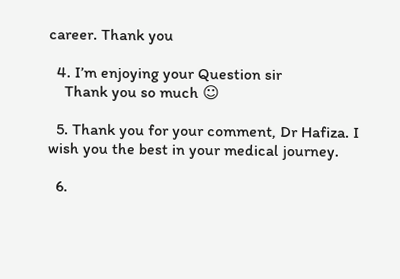career. Thank you

  4. I’m enjoying your Question sir
    Thank you so much ☺

  5. Thank you for your comment, Dr Hafiza. I wish you the best in your medical journey.

  6.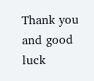Thank you and good luck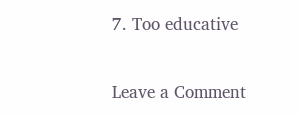7. Too educative

Leave a Comment